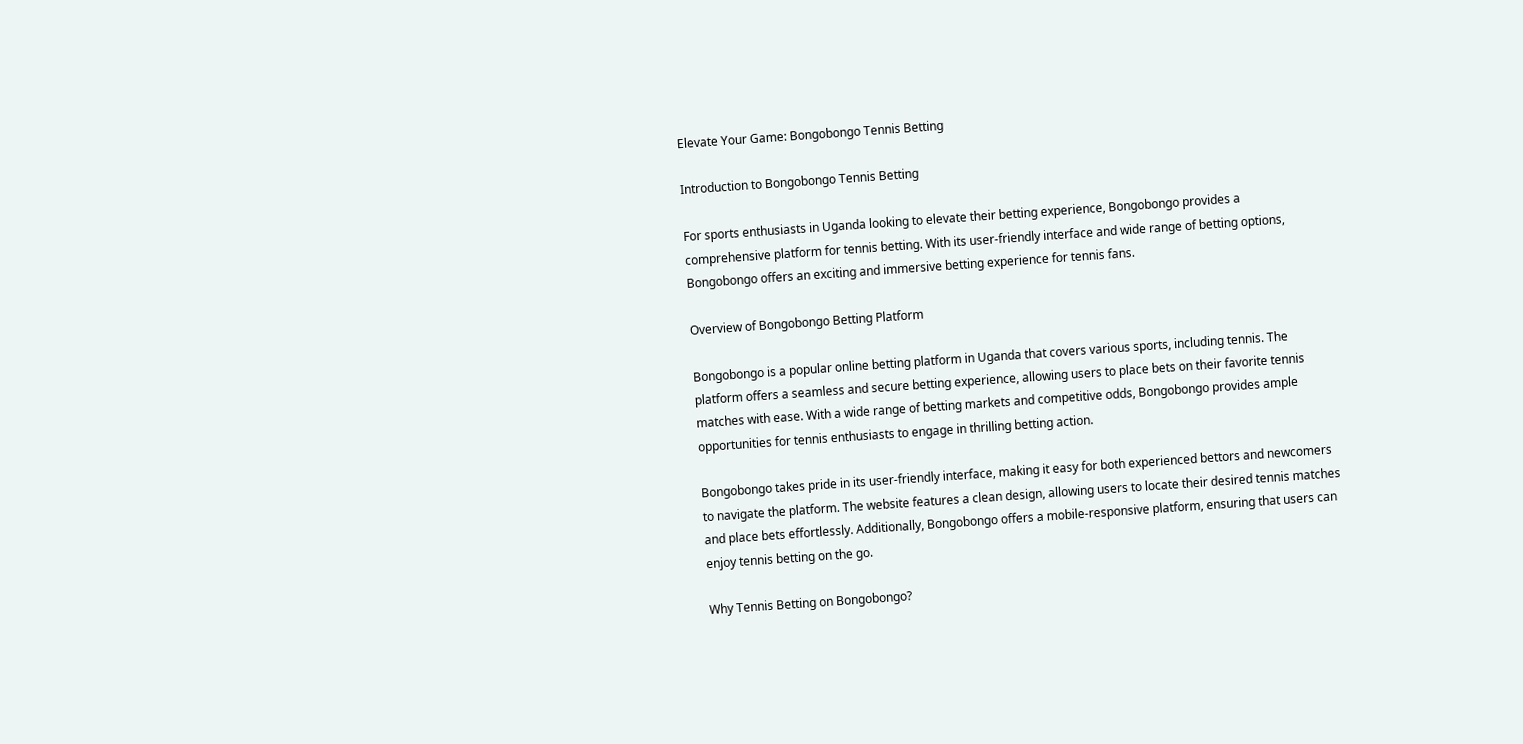Elevate Your Game: Bongobongo Tennis Betting

Introduction to Bongobongo Tennis Betting

For sports enthusiasts in Uganda looking to elevate their betting experience, Bongobongo provides a comprehensive platform for tennis betting. With its user-friendly interface and wide range of betting options, Bongobongo offers an exciting and immersive betting experience for tennis fans.

Overview of Bongobongo Betting Platform

Bongobongo is a popular online betting platform in Uganda that covers various sports, including tennis. The platform offers a seamless and secure betting experience, allowing users to place bets on their favorite tennis matches with ease. With a wide range of betting markets and competitive odds, Bongobongo provides ample opportunities for tennis enthusiasts to engage in thrilling betting action.

Bongobongo takes pride in its user-friendly interface, making it easy for both experienced bettors and newcomers to navigate the platform. The website features a clean design, allowing users to locate their desired tennis matches and place bets effortlessly. Additionally, Bongobongo offers a mobile-responsive platform, ensuring that users can enjoy tennis betting on the go.

Why Tennis Betting on Bongobongo?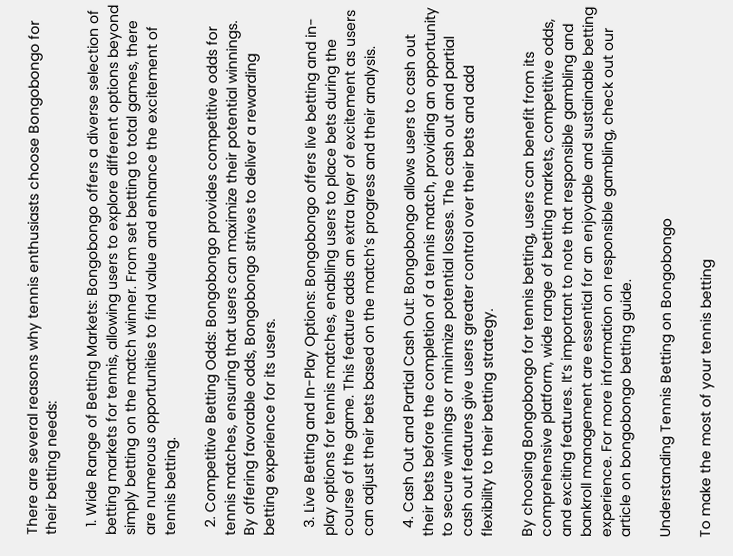There are several reasons why tennis enthusiasts choose Bongobongo for their betting needs:

  1. Wide Range of Betting Markets: Bongobongo offers a diverse selection of betting markets for tennis, allowing users to explore different options beyond simply betting on the match winner. From set betting to total games, there are numerous opportunities to find value and enhance the excitement of tennis betting.

  2. Competitive Betting Odds: Bongobongo provides competitive odds for tennis matches, ensuring that users can maximize their potential winnings. By offering favorable odds, Bongobongo strives to deliver a rewarding betting experience for its users.

  3. Live Betting and In-Play Options: Bongobongo offers live betting and in-play options for tennis matches, enabling users to place bets during the course of the game. This feature adds an extra layer of excitement as users can adjust their bets based on the match’s progress and their analysis.

  4. Cash Out and Partial Cash Out: Bongobongo allows users to cash out their bets before the completion of a tennis match, providing an opportunity to secure winnings or minimize potential losses. The cash out and partial cash out features give users greater control over their bets and add flexibility to their betting strategy.

By choosing Bongobongo for tennis betting, users can benefit from its comprehensive platform, wide range of betting markets, competitive odds, and exciting features. It’s important to note that responsible gambling and bankroll management are essential for an enjoyable and sustainable betting experience. For more information on responsible gambling, check out our article on bongobongo betting guide.

Understanding Tennis Betting on Bongobongo

To make the most of your tennis betting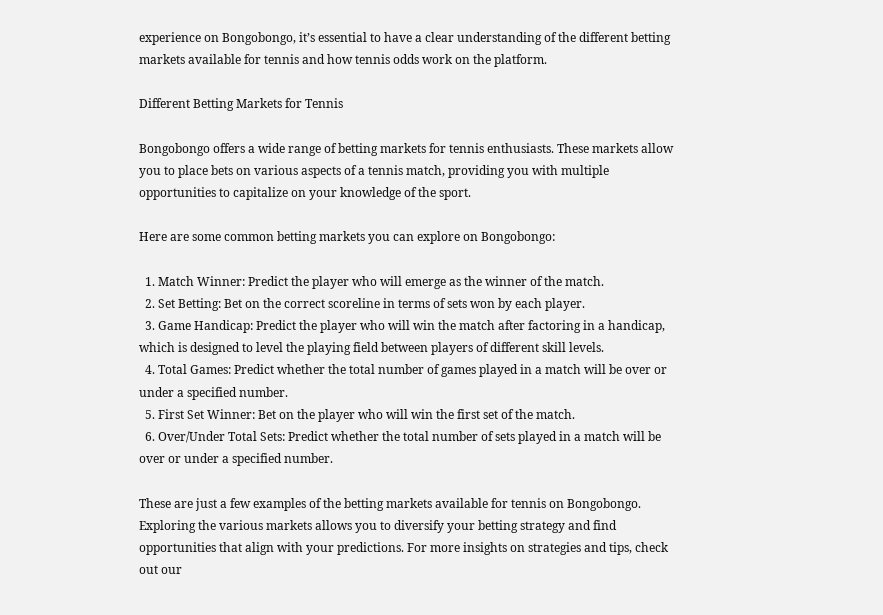experience on Bongobongo, it’s essential to have a clear understanding of the different betting markets available for tennis and how tennis odds work on the platform.

Different Betting Markets for Tennis

Bongobongo offers a wide range of betting markets for tennis enthusiasts. These markets allow you to place bets on various aspects of a tennis match, providing you with multiple opportunities to capitalize on your knowledge of the sport.

Here are some common betting markets you can explore on Bongobongo:

  1. Match Winner: Predict the player who will emerge as the winner of the match.
  2. Set Betting: Bet on the correct scoreline in terms of sets won by each player.
  3. Game Handicap: Predict the player who will win the match after factoring in a handicap, which is designed to level the playing field between players of different skill levels.
  4. Total Games: Predict whether the total number of games played in a match will be over or under a specified number.
  5. First Set Winner: Bet on the player who will win the first set of the match.
  6. Over/Under Total Sets: Predict whether the total number of sets played in a match will be over or under a specified number.

These are just a few examples of the betting markets available for tennis on Bongobongo. Exploring the various markets allows you to diversify your betting strategy and find opportunities that align with your predictions. For more insights on strategies and tips, check out our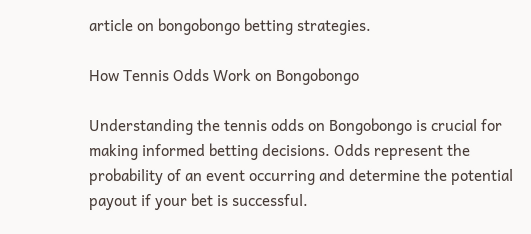article on bongobongo betting strategies.

How Tennis Odds Work on Bongobongo

Understanding the tennis odds on Bongobongo is crucial for making informed betting decisions. Odds represent the probability of an event occurring and determine the potential payout if your bet is successful.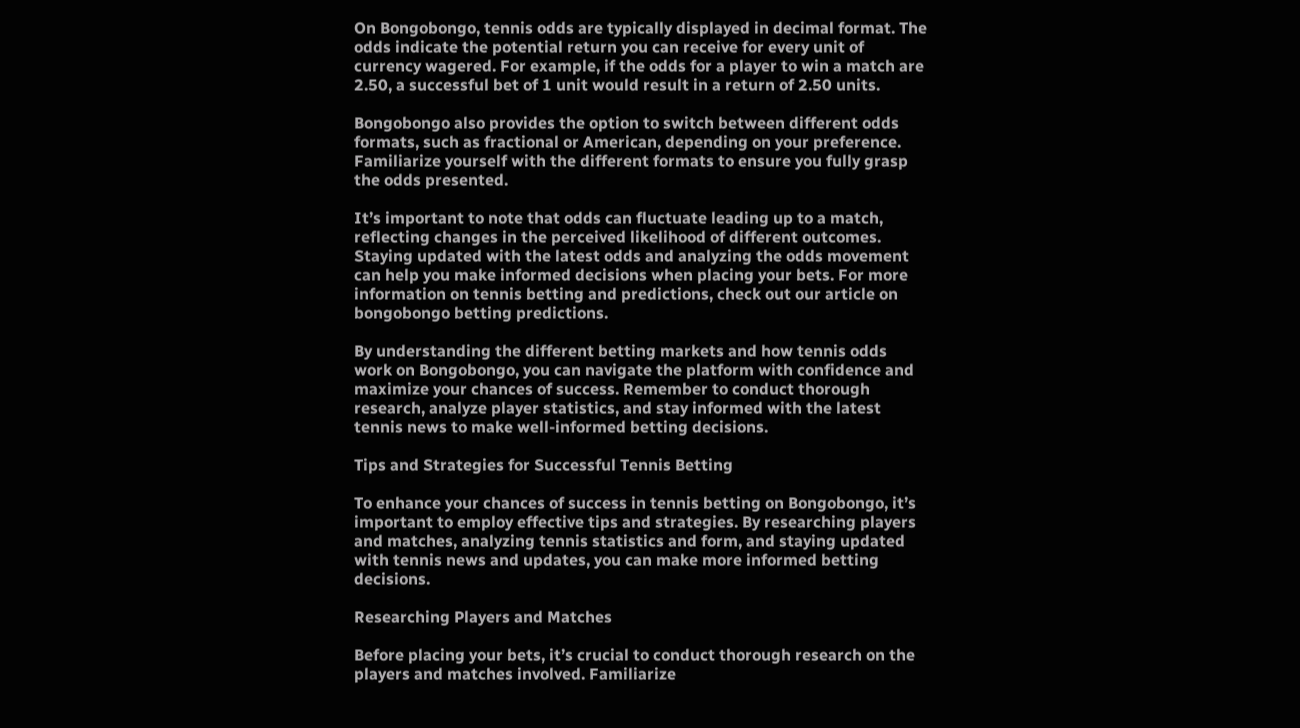On Bongobongo, tennis odds are typically displayed in decimal format. The odds indicate the potential return you can receive for every unit of currency wagered. For example, if the odds for a player to win a match are 2.50, a successful bet of 1 unit would result in a return of 2.50 units.

Bongobongo also provides the option to switch between different odds formats, such as fractional or American, depending on your preference. Familiarize yourself with the different formats to ensure you fully grasp the odds presented.

It’s important to note that odds can fluctuate leading up to a match, reflecting changes in the perceived likelihood of different outcomes. Staying updated with the latest odds and analyzing the odds movement can help you make informed decisions when placing your bets. For more information on tennis betting and predictions, check out our article on bongobongo betting predictions.

By understanding the different betting markets and how tennis odds work on Bongobongo, you can navigate the platform with confidence and maximize your chances of success. Remember to conduct thorough research, analyze player statistics, and stay informed with the latest tennis news to make well-informed betting decisions.

Tips and Strategies for Successful Tennis Betting

To enhance your chances of success in tennis betting on Bongobongo, it’s important to employ effective tips and strategies. By researching players and matches, analyzing tennis statistics and form, and staying updated with tennis news and updates, you can make more informed betting decisions.

Researching Players and Matches

Before placing your bets, it’s crucial to conduct thorough research on the players and matches involved. Familiarize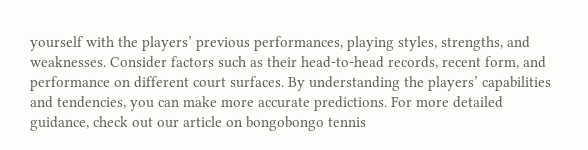yourself with the players’ previous performances, playing styles, strengths, and weaknesses. Consider factors such as their head-to-head records, recent form, and performance on different court surfaces. By understanding the players’ capabilities and tendencies, you can make more accurate predictions. For more detailed guidance, check out our article on bongobongo tennis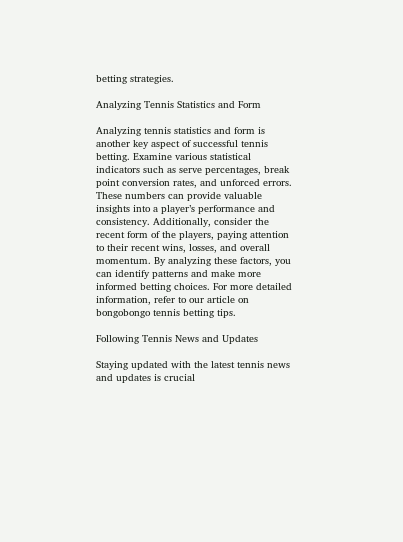betting strategies.

Analyzing Tennis Statistics and Form

Analyzing tennis statistics and form is another key aspect of successful tennis betting. Examine various statistical indicators such as serve percentages, break point conversion rates, and unforced errors. These numbers can provide valuable insights into a player’s performance and consistency. Additionally, consider the recent form of the players, paying attention to their recent wins, losses, and overall momentum. By analyzing these factors, you can identify patterns and make more informed betting choices. For more detailed information, refer to our article on bongobongo tennis betting tips.

Following Tennis News and Updates

Staying updated with the latest tennis news and updates is crucial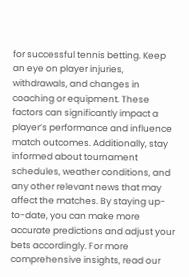for successful tennis betting. Keep an eye on player injuries, withdrawals, and changes in coaching or equipment. These factors can significantly impact a player’s performance and influence match outcomes. Additionally, stay informed about tournament schedules, weather conditions, and any other relevant news that may affect the matches. By staying up-to-date, you can make more accurate predictions and adjust your bets accordingly. For more comprehensive insights, read our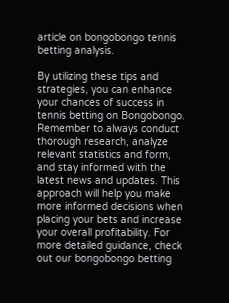article on bongobongo tennis betting analysis.

By utilizing these tips and strategies, you can enhance your chances of success in tennis betting on Bongobongo. Remember to always conduct thorough research, analyze relevant statistics and form, and stay informed with the latest news and updates. This approach will help you make more informed decisions when placing your bets and increase your overall profitability. For more detailed guidance, check out our bongobongo betting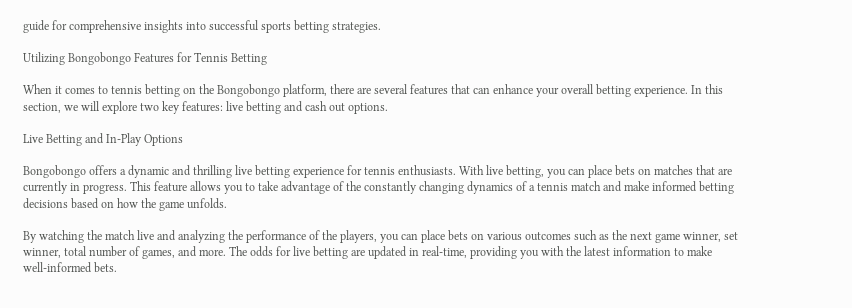guide for comprehensive insights into successful sports betting strategies.

Utilizing Bongobongo Features for Tennis Betting

When it comes to tennis betting on the Bongobongo platform, there are several features that can enhance your overall betting experience. In this section, we will explore two key features: live betting and cash out options.

Live Betting and In-Play Options

Bongobongo offers a dynamic and thrilling live betting experience for tennis enthusiasts. With live betting, you can place bets on matches that are currently in progress. This feature allows you to take advantage of the constantly changing dynamics of a tennis match and make informed betting decisions based on how the game unfolds.

By watching the match live and analyzing the performance of the players, you can place bets on various outcomes such as the next game winner, set winner, total number of games, and more. The odds for live betting are updated in real-time, providing you with the latest information to make well-informed bets.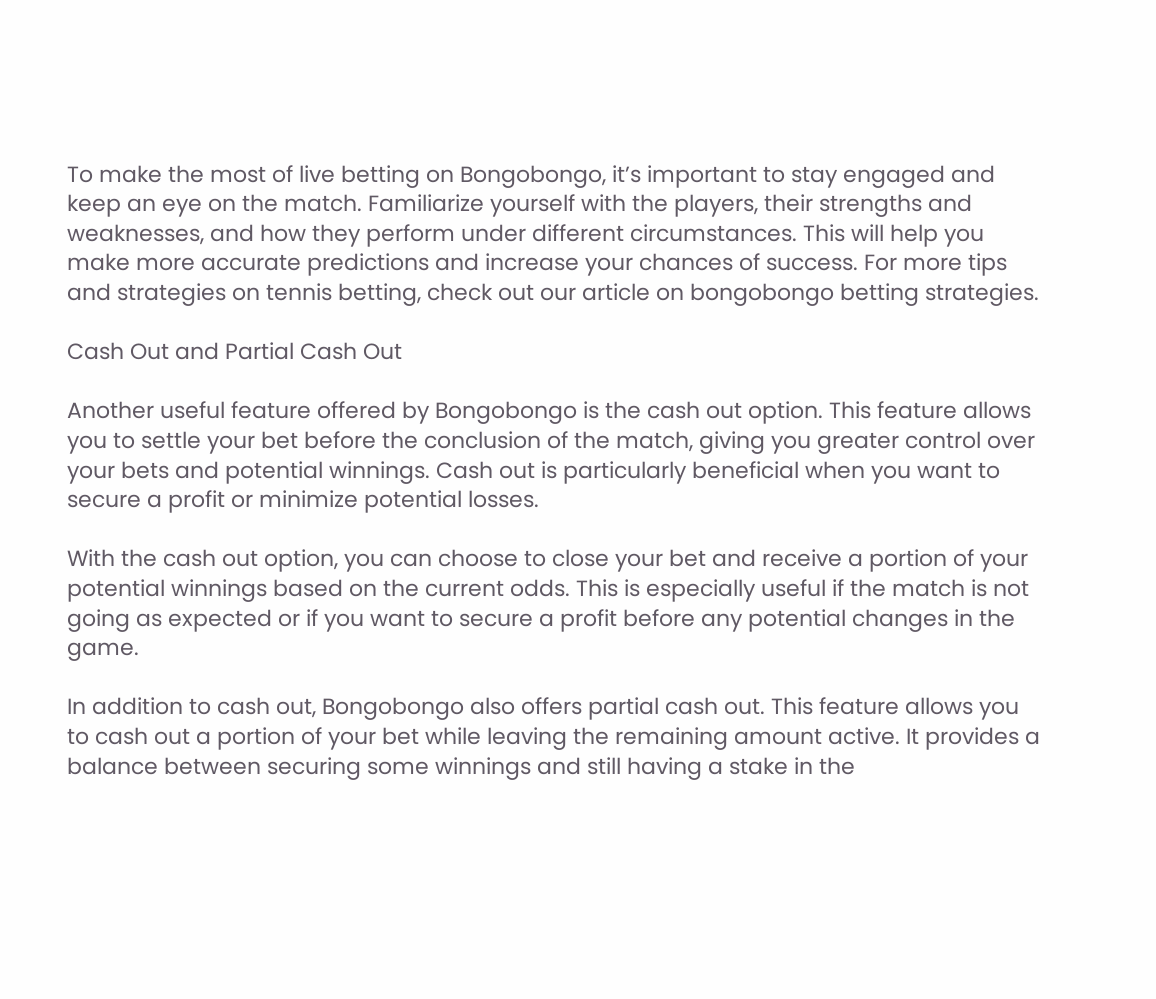To make the most of live betting on Bongobongo, it’s important to stay engaged and keep an eye on the match. Familiarize yourself with the players, their strengths and weaknesses, and how they perform under different circumstances. This will help you make more accurate predictions and increase your chances of success. For more tips and strategies on tennis betting, check out our article on bongobongo betting strategies.

Cash Out and Partial Cash Out

Another useful feature offered by Bongobongo is the cash out option. This feature allows you to settle your bet before the conclusion of the match, giving you greater control over your bets and potential winnings. Cash out is particularly beneficial when you want to secure a profit or minimize potential losses.

With the cash out option, you can choose to close your bet and receive a portion of your potential winnings based on the current odds. This is especially useful if the match is not going as expected or if you want to secure a profit before any potential changes in the game.

In addition to cash out, Bongobongo also offers partial cash out. This feature allows you to cash out a portion of your bet while leaving the remaining amount active. It provides a balance between securing some winnings and still having a stake in the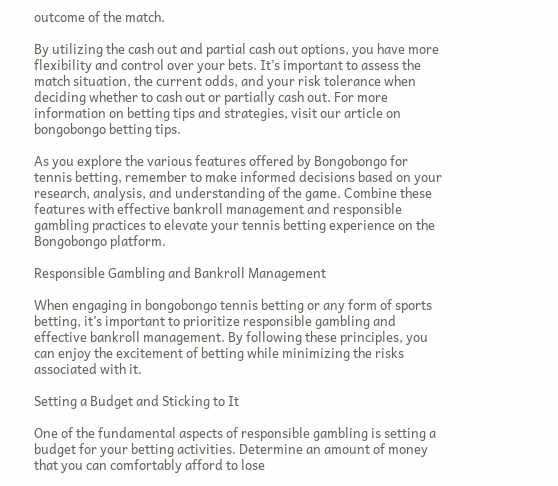outcome of the match.

By utilizing the cash out and partial cash out options, you have more flexibility and control over your bets. It’s important to assess the match situation, the current odds, and your risk tolerance when deciding whether to cash out or partially cash out. For more information on betting tips and strategies, visit our article on bongobongo betting tips.

As you explore the various features offered by Bongobongo for tennis betting, remember to make informed decisions based on your research, analysis, and understanding of the game. Combine these features with effective bankroll management and responsible gambling practices to elevate your tennis betting experience on the Bongobongo platform.

Responsible Gambling and Bankroll Management

When engaging in bongobongo tennis betting or any form of sports betting, it’s important to prioritize responsible gambling and effective bankroll management. By following these principles, you can enjoy the excitement of betting while minimizing the risks associated with it.

Setting a Budget and Sticking to It

One of the fundamental aspects of responsible gambling is setting a budget for your betting activities. Determine an amount of money that you can comfortably afford to lose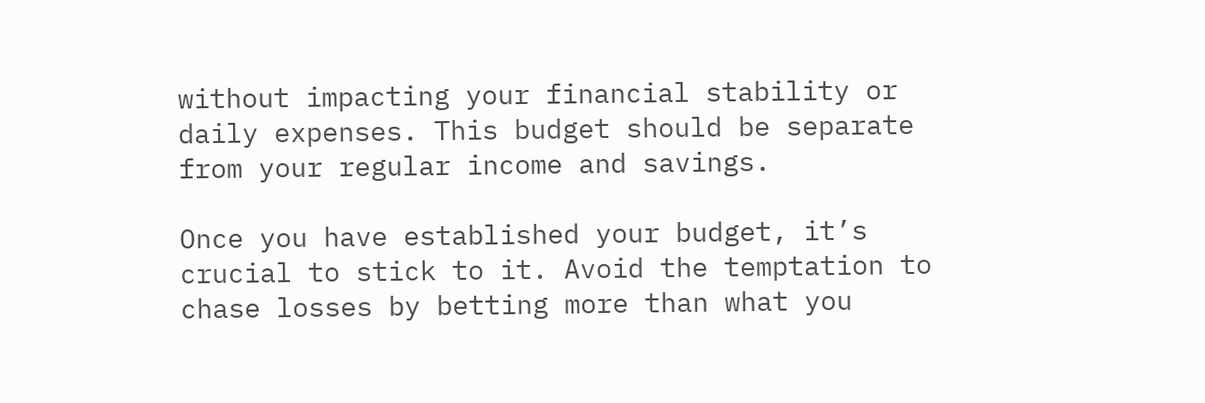without impacting your financial stability or daily expenses. This budget should be separate from your regular income and savings.

Once you have established your budget, it’s crucial to stick to it. Avoid the temptation to chase losses by betting more than what you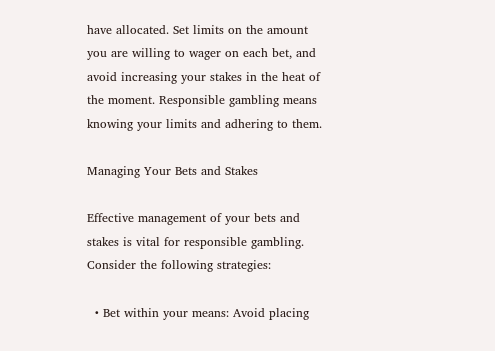have allocated. Set limits on the amount you are willing to wager on each bet, and avoid increasing your stakes in the heat of the moment. Responsible gambling means knowing your limits and adhering to them.

Managing Your Bets and Stakes

Effective management of your bets and stakes is vital for responsible gambling. Consider the following strategies:

  • Bet within your means: Avoid placing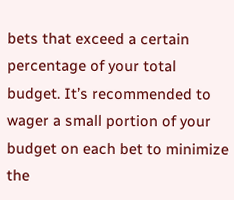bets that exceed a certain percentage of your total budget. It’s recommended to wager a small portion of your budget on each bet to minimize the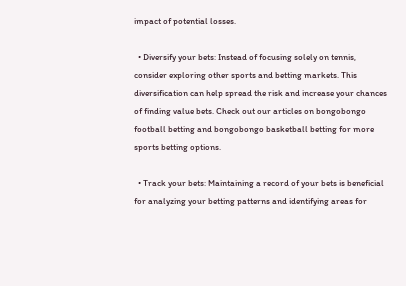impact of potential losses.

  • Diversify your bets: Instead of focusing solely on tennis, consider exploring other sports and betting markets. This diversification can help spread the risk and increase your chances of finding value bets. Check out our articles on bongobongo football betting and bongobongo basketball betting for more sports betting options.

  • Track your bets: Maintaining a record of your bets is beneficial for analyzing your betting patterns and identifying areas for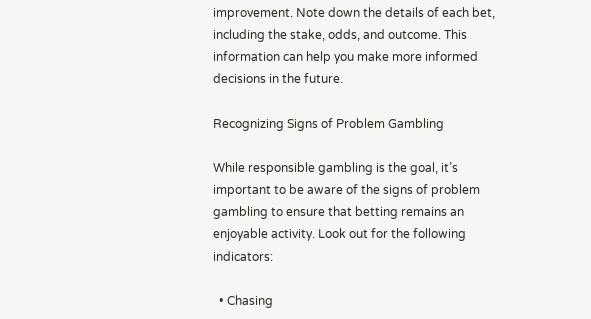improvement. Note down the details of each bet, including the stake, odds, and outcome. This information can help you make more informed decisions in the future.

Recognizing Signs of Problem Gambling

While responsible gambling is the goal, it’s important to be aware of the signs of problem gambling to ensure that betting remains an enjoyable activity. Look out for the following indicators:

  • Chasing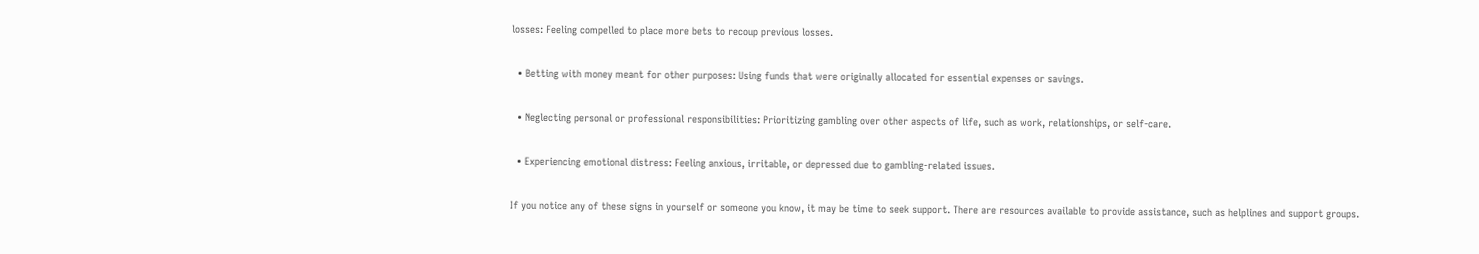losses: Feeling compelled to place more bets to recoup previous losses.

  • Betting with money meant for other purposes: Using funds that were originally allocated for essential expenses or savings.

  • Neglecting personal or professional responsibilities: Prioritizing gambling over other aspects of life, such as work, relationships, or self-care.

  • Experiencing emotional distress: Feeling anxious, irritable, or depressed due to gambling-related issues.

If you notice any of these signs in yourself or someone you know, it may be time to seek support. There are resources available to provide assistance, such as helplines and support groups.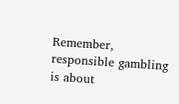Remember, responsible gambling is about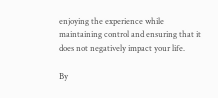enjoying the experience while maintaining control and ensuring that it does not negatively impact your life.

By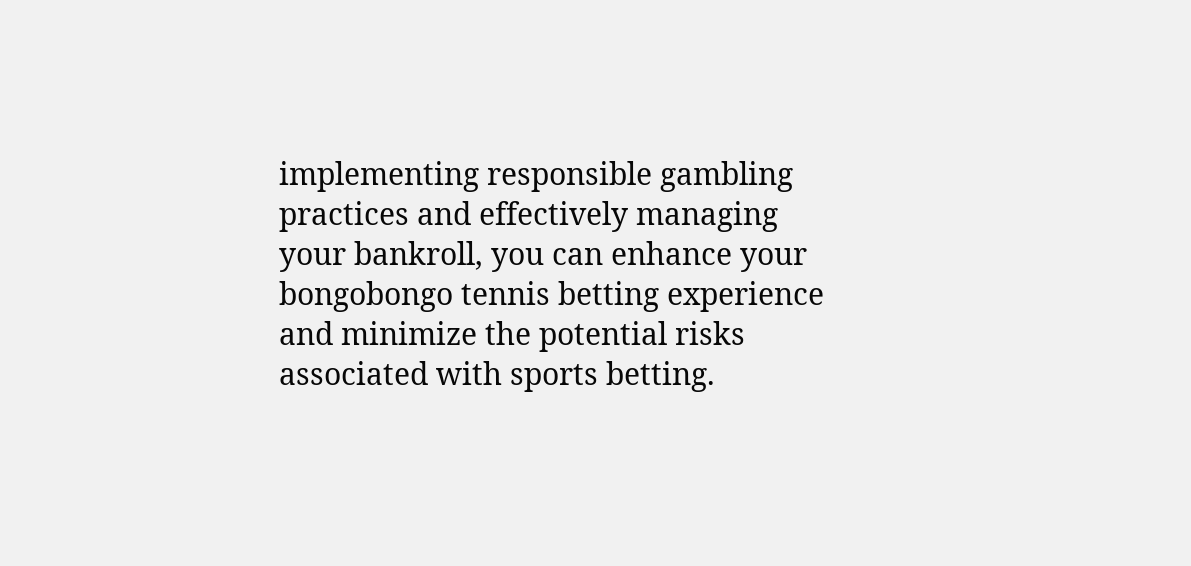implementing responsible gambling practices and effectively managing your bankroll, you can enhance your bongobongo tennis betting experience and minimize the potential risks associated with sports betting.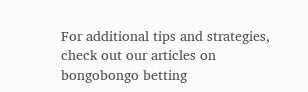For additional tips and strategies, check out our articles on bongobongo betting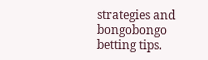strategies and bongobongo betting tips.